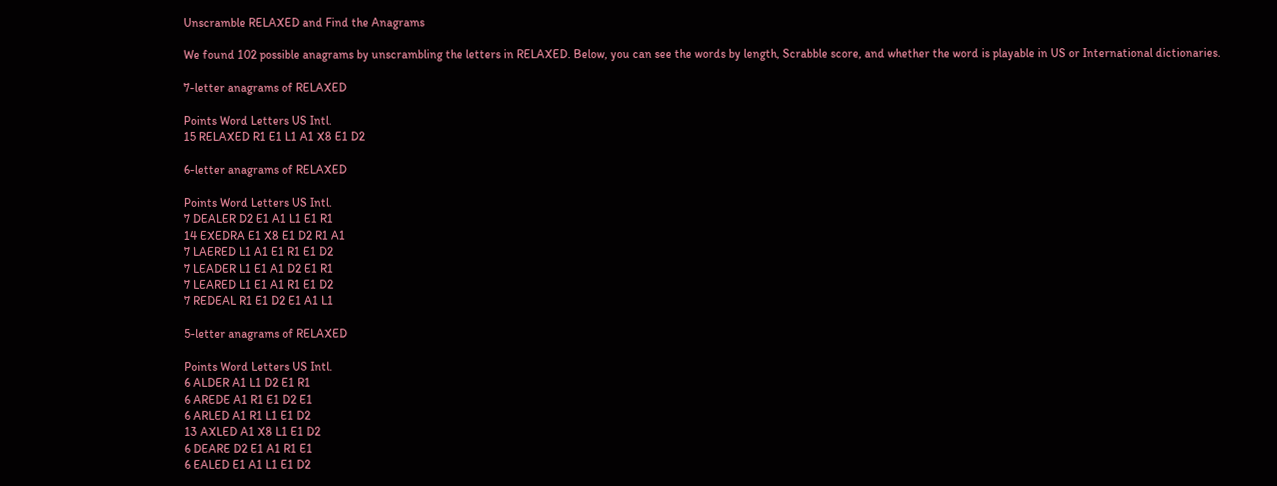Unscramble RELAXED and Find the Anagrams

We found 102 possible anagrams by unscrambling the letters in RELAXED. Below, you can see the words by length, Scrabble score, and whether the word is playable in US or International dictionaries.

7-letter anagrams of RELAXED

Points Word Letters US Intl.
15 RELAXED R1 E1 L1 A1 X8 E1 D2

6-letter anagrams of RELAXED

Points Word Letters US Intl.
7 DEALER D2 E1 A1 L1 E1 R1
14 EXEDRA E1 X8 E1 D2 R1 A1
7 LAERED L1 A1 E1 R1 E1 D2
7 LEADER L1 E1 A1 D2 E1 R1
7 LEARED L1 E1 A1 R1 E1 D2
7 REDEAL R1 E1 D2 E1 A1 L1

5-letter anagrams of RELAXED

Points Word Letters US Intl.
6 ALDER A1 L1 D2 E1 R1
6 AREDE A1 R1 E1 D2 E1
6 ARLED A1 R1 L1 E1 D2
13 AXLED A1 X8 L1 E1 D2
6 DEARE D2 E1 A1 R1 E1
6 EALED E1 A1 L1 E1 D2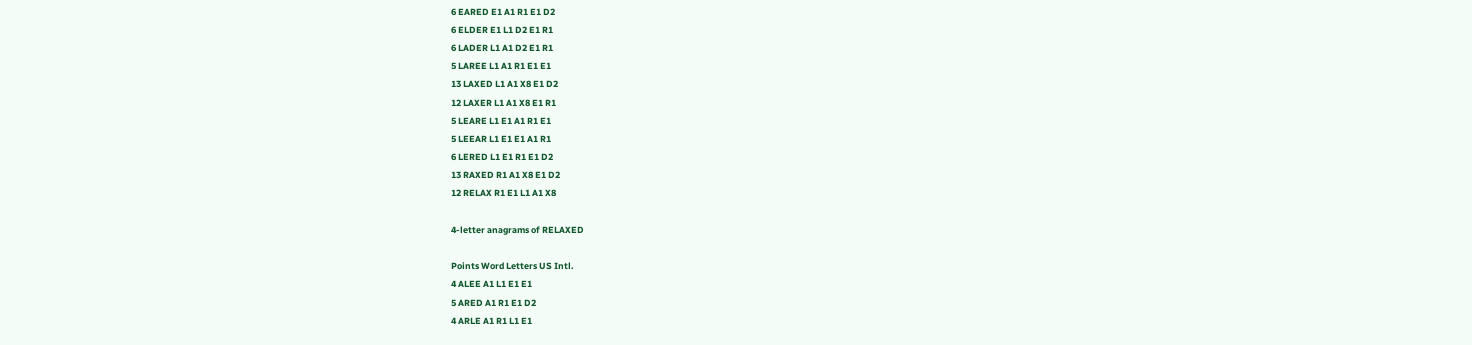6 EARED E1 A1 R1 E1 D2
6 ELDER E1 L1 D2 E1 R1
6 LADER L1 A1 D2 E1 R1
5 LAREE L1 A1 R1 E1 E1
13 LAXED L1 A1 X8 E1 D2
12 LAXER L1 A1 X8 E1 R1
5 LEARE L1 E1 A1 R1 E1
5 LEEAR L1 E1 E1 A1 R1
6 LERED L1 E1 R1 E1 D2
13 RAXED R1 A1 X8 E1 D2
12 RELAX R1 E1 L1 A1 X8

4-letter anagrams of RELAXED

Points Word Letters US Intl.
4 ALEE A1 L1 E1 E1
5 ARED A1 R1 E1 D2
4 ARLE A1 R1 L1 E1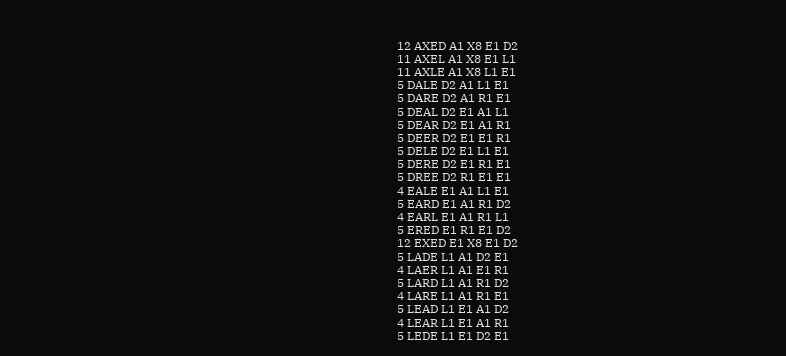12 AXED A1 X8 E1 D2
11 AXEL A1 X8 E1 L1
11 AXLE A1 X8 L1 E1
5 DALE D2 A1 L1 E1
5 DARE D2 A1 R1 E1
5 DEAL D2 E1 A1 L1
5 DEAR D2 E1 A1 R1
5 DEER D2 E1 E1 R1
5 DELE D2 E1 L1 E1
5 DERE D2 E1 R1 E1
5 DREE D2 R1 E1 E1
4 EALE E1 A1 L1 E1
5 EARD E1 A1 R1 D2
4 EARL E1 A1 R1 L1
5 ERED E1 R1 E1 D2
12 EXED E1 X8 E1 D2
5 LADE L1 A1 D2 E1
4 LAER L1 A1 E1 R1
5 LARD L1 A1 R1 D2
4 LARE L1 A1 R1 E1
5 LEAD L1 E1 A1 D2
4 LEAR L1 E1 A1 R1
5 LEDE L1 E1 D2 E1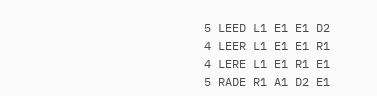5 LEED L1 E1 E1 D2
4 LEER L1 E1 E1 R1
4 LERE L1 E1 R1 E1
5 RADE R1 A1 D2 E1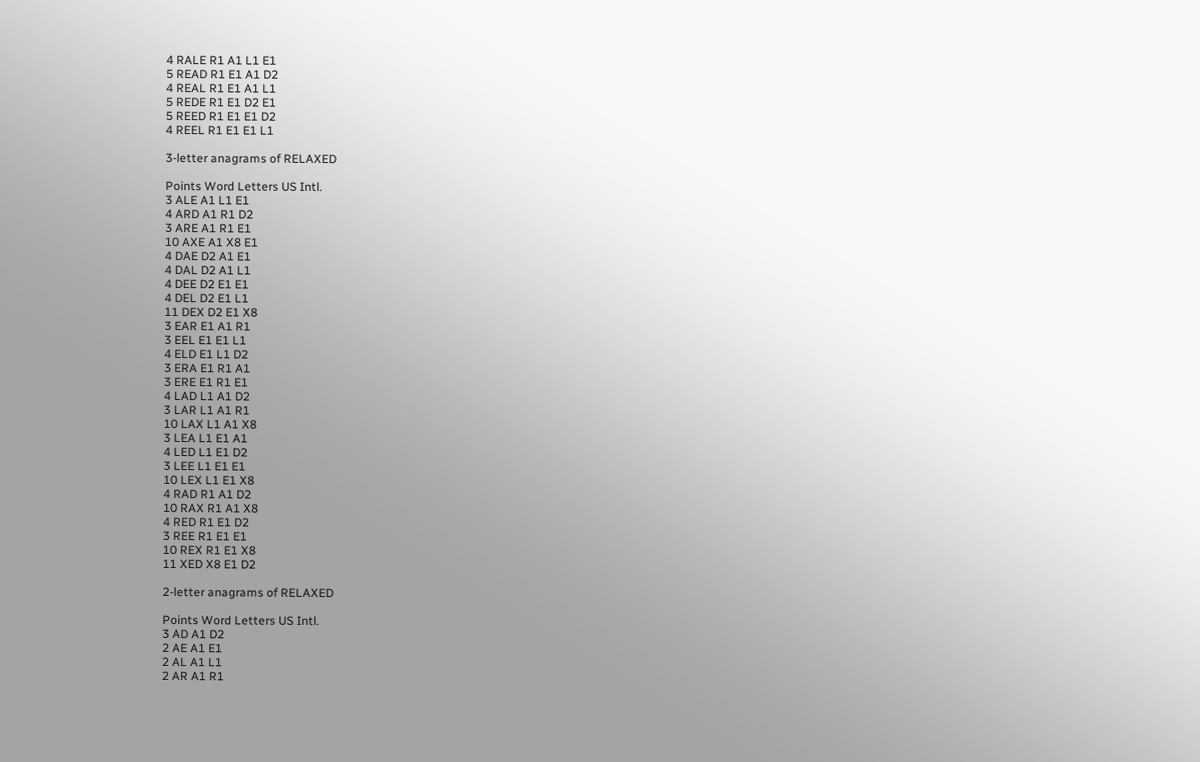4 RALE R1 A1 L1 E1
5 READ R1 E1 A1 D2
4 REAL R1 E1 A1 L1
5 REDE R1 E1 D2 E1
5 REED R1 E1 E1 D2
4 REEL R1 E1 E1 L1

3-letter anagrams of RELAXED

Points Word Letters US Intl.
3 ALE A1 L1 E1
4 ARD A1 R1 D2
3 ARE A1 R1 E1
10 AXE A1 X8 E1
4 DAE D2 A1 E1
4 DAL D2 A1 L1
4 DEE D2 E1 E1
4 DEL D2 E1 L1
11 DEX D2 E1 X8
3 EAR E1 A1 R1
3 EEL E1 E1 L1
4 ELD E1 L1 D2
3 ERA E1 R1 A1
3 ERE E1 R1 E1
4 LAD L1 A1 D2
3 LAR L1 A1 R1
10 LAX L1 A1 X8
3 LEA L1 E1 A1
4 LED L1 E1 D2
3 LEE L1 E1 E1
10 LEX L1 E1 X8
4 RAD R1 A1 D2
10 RAX R1 A1 X8
4 RED R1 E1 D2
3 REE R1 E1 E1
10 REX R1 E1 X8
11 XED X8 E1 D2

2-letter anagrams of RELAXED

Points Word Letters US Intl.
3 AD A1 D2
2 AE A1 E1
2 AL A1 L1
2 AR A1 R1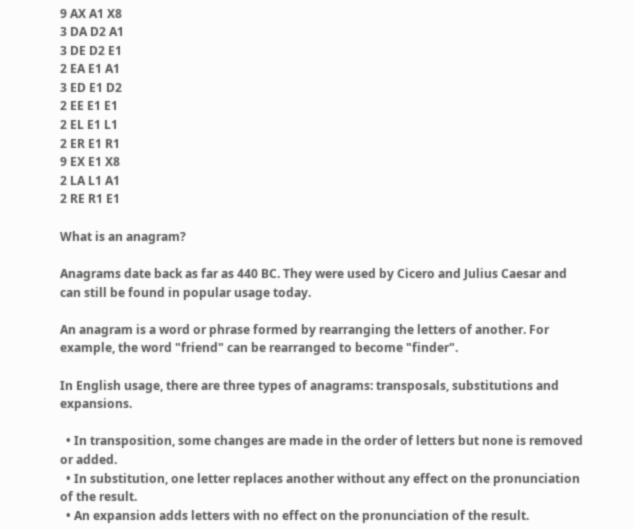9 AX A1 X8
3 DA D2 A1
3 DE D2 E1
2 EA E1 A1
3 ED E1 D2
2 EE E1 E1
2 EL E1 L1
2 ER E1 R1
9 EX E1 X8
2 LA L1 A1
2 RE R1 E1

What is an anagram?

Anagrams date back as far as 440 BC. They were used by Cicero and Julius Caesar and can still be found in popular usage today.

An anagram is a word or phrase formed by rearranging the letters of another. For example, the word "friend" can be rearranged to become "finder".

In English usage, there are three types of anagrams: transposals, substitutions and expansions.

  • In transposition, some changes are made in the order of letters but none is removed or added.
  • In substitution, one letter replaces another without any effect on the pronunciation of the result.
  • An expansion adds letters with no effect on the pronunciation of the result.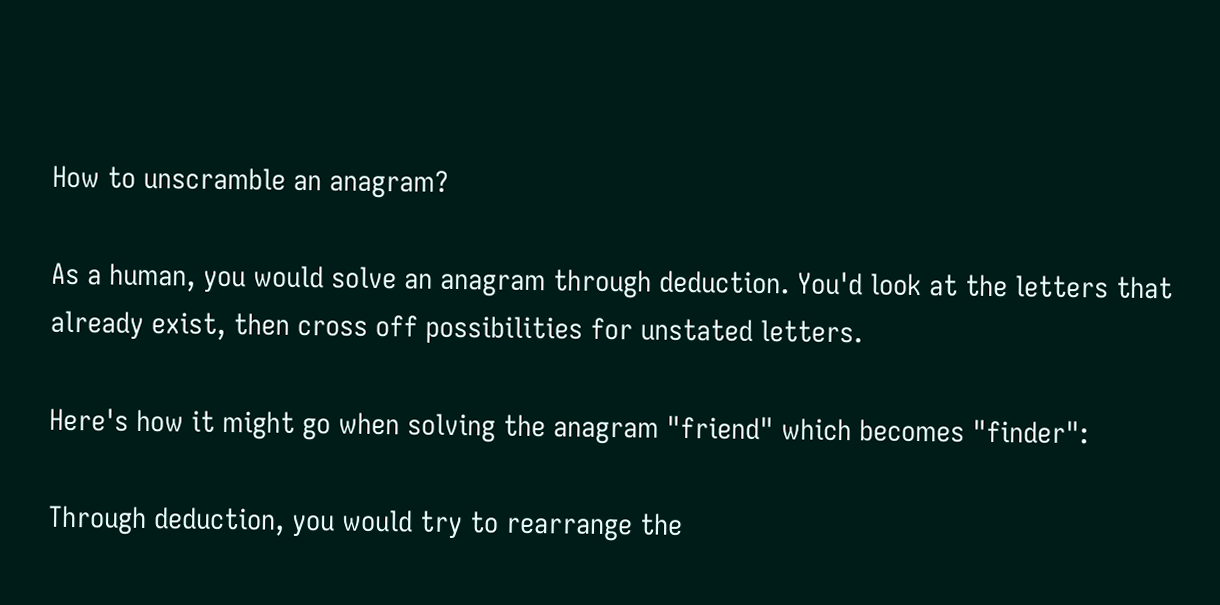How to unscramble an anagram?

As a human, you would solve an anagram through deduction. You'd look at the letters that already exist, then cross off possibilities for unstated letters.

Here's how it might go when solving the anagram "friend" which becomes "finder":

Through deduction, you would try to rearrange the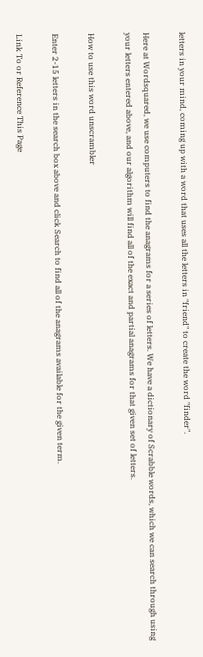letters in your mind, coming up with a word that uses all the letters in "friend" to create the word "finder".

Here at Wordsquared, we use computers to find the anagrams for a series of letters. We have a dictionary of Scrabble words, which we can search through using your letters entered above, and our algorithm will find all of the exact and partial anagrams for that given set of letters.

How to use this word unscrambler

Enter 2-15 letters in the search box above and click Search to find all of the anagrams available for the given term.

Link To or Reference This Page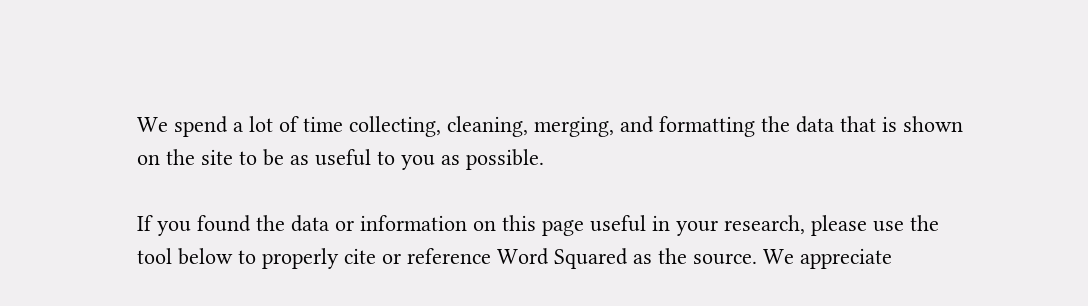We spend a lot of time collecting, cleaning, merging, and formatting the data that is shown on the site to be as useful to you as possible.

If you found the data or information on this page useful in your research, please use the tool below to properly cite or reference Word Squared as the source. We appreciate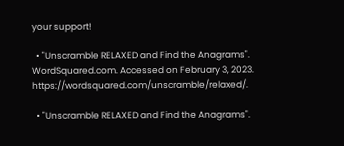your support!

  • "Unscramble RELAXED and Find the Anagrams". WordSquared.com. Accessed on February 3, 2023. https://wordsquared.com/unscramble/relaxed/.

  • "Unscramble RELAXED and Find the Anagrams".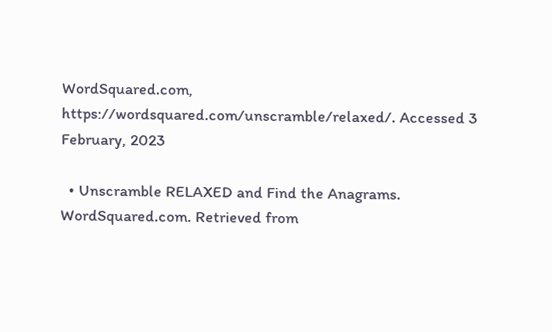WordSquared.com, https://wordsquared.com/unscramble/relaxed/. Accessed 3 February, 2023

  • Unscramble RELAXED and Find the Anagrams. WordSquared.com. Retrieved from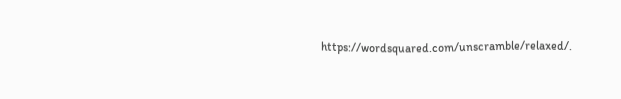https://wordsquared.com/unscramble/relaxed/.